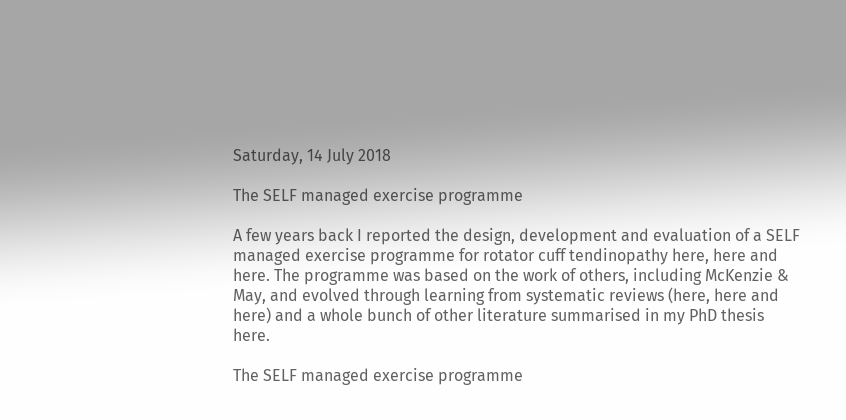Saturday, 14 July 2018

The SELF managed exercise programme

A few years back I reported the design, development and evaluation of a SELF managed exercise programme for rotator cuff tendinopathy here, here and here. The programme was based on the work of others, including McKenzie & May, and evolved through learning from systematic reviews (here, here and here) and a whole bunch of other literature summarised in my PhD thesis here.

The SELF managed exercise programme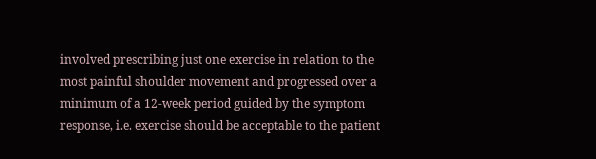involved prescribing just one exercise in relation to the most painful shoulder movement and progressed over a minimum of a 12-week period guided by the symptom response, i.e. exercise should be acceptable to the patient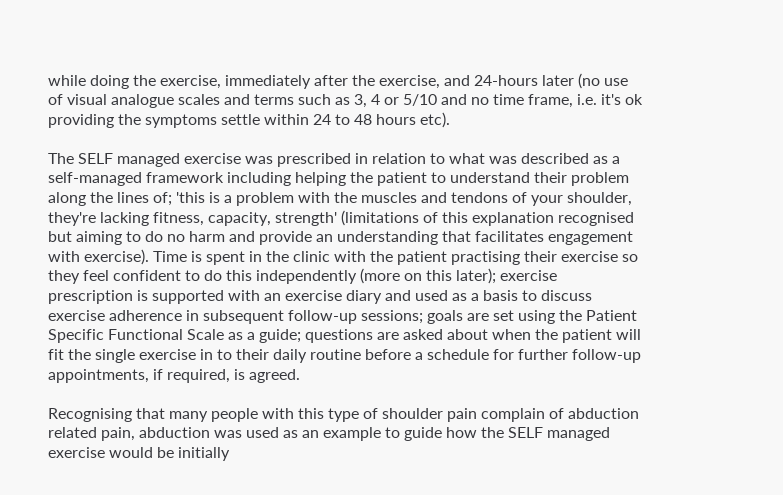while doing the exercise, immediately after the exercise, and 24-hours later (no use of visual analogue scales and terms such as 3, 4 or 5/10 and no time frame, i.e. it's ok providing the symptoms settle within 24 to 48 hours etc).

The SELF managed exercise was prescribed in relation to what was described as a self-managed framework including helping the patient to understand their problem along the lines of; 'this is a problem with the muscles and tendons of your shoulder, they're lacking fitness, capacity, strength' (limitations of this explanation recognised but aiming to do no harm and provide an understanding that facilitates engagement with exercise). Time is spent in the clinic with the patient practising their exercise so they feel confident to do this independently (more on this later); exercise prescription is supported with an exercise diary and used as a basis to discuss exercise adherence in subsequent follow-up sessions; goals are set using the Patient Specific Functional Scale as a guide; questions are asked about when the patient will fit the single exercise in to their daily routine before a schedule for further follow-up appointments, if required, is agreed.

Recognising that many people with this type of shoulder pain complain of abduction related pain, abduction was used as an example to guide how the SELF managed exercise would be initially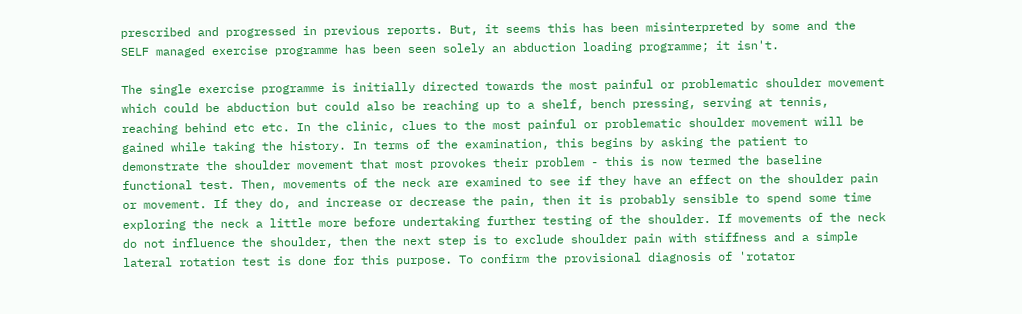prescribed and progressed in previous reports. But, it seems this has been misinterpreted by some and the SELF managed exercise programme has been seen solely an abduction loading programme; it isn't.

The single exercise programme is initially directed towards the most painful or problematic shoulder movement which could be abduction but could also be reaching up to a shelf, bench pressing, serving at tennis, reaching behind etc etc. In the clinic, clues to the most painful or problematic shoulder movement will be gained while taking the history. In terms of the examination, this begins by asking the patient to demonstrate the shoulder movement that most provokes their problem - this is now termed the baseline functional test. Then, movements of the neck are examined to see if they have an effect on the shoulder pain or movement. If they do, and increase or decrease the pain, then it is probably sensible to spend some time exploring the neck a little more before undertaking further testing of the shoulder. If movements of the neck do not influence the shoulder, then the next step is to exclude shoulder pain with stiffness and a simple lateral rotation test is done for this purpose. To confirm the provisional diagnosis of 'rotator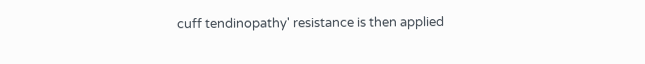cuff tendinopathy' resistance is then applied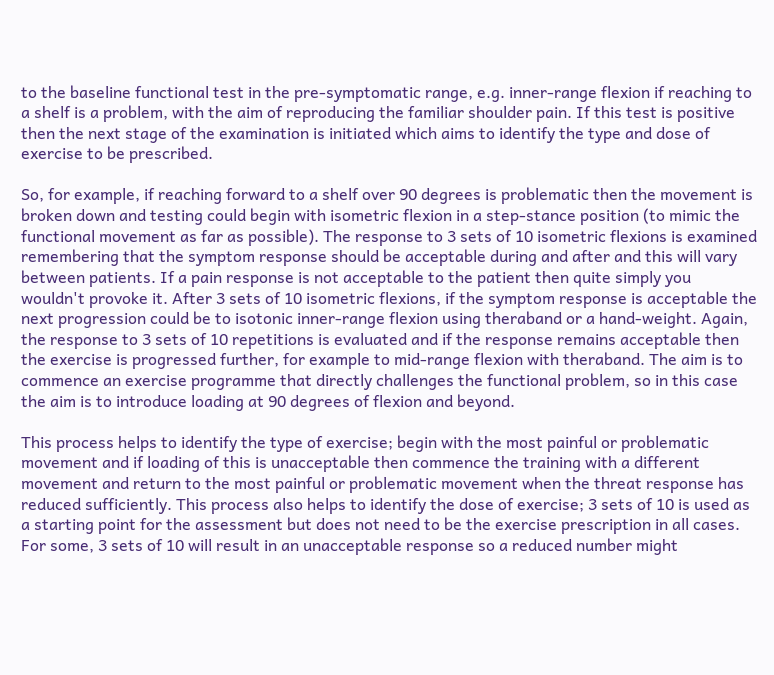to the baseline functional test in the pre-symptomatic range, e.g. inner-range flexion if reaching to a shelf is a problem, with the aim of reproducing the familiar shoulder pain. If this test is positive then the next stage of the examination is initiated which aims to identify the type and dose of exercise to be prescribed.

So, for example, if reaching forward to a shelf over 90 degrees is problematic then the movement is broken down and testing could begin with isometric flexion in a step-stance position (to mimic the functional movement as far as possible). The response to 3 sets of 10 isometric flexions is examined remembering that the symptom response should be acceptable during and after and this will vary between patients. If a pain response is not acceptable to the patient then quite simply you wouldn't provoke it. After 3 sets of 10 isometric flexions, if the symptom response is acceptable the next progression could be to isotonic inner-range flexion using theraband or a hand-weight. Again, the response to 3 sets of 10 repetitions is evaluated and if the response remains acceptable then the exercise is progressed further, for example to mid-range flexion with theraband. The aim is to commence an exercise programme that directly challenges the functional problem, so in this case the aim is to introduce loading at 90 degrees of flexion and beyond.

This process helps to identify the type of exercise; begin with the most painful or problematic movement and if loading of this is unacceptable then commence the training with a different movement and return to the most painful or problematic movement when the threat response has reduced sufficiently. This process also helps to identify the dose of exercise; 3 sets of 10 is used as a starting point for the assessment but does not need to be the exercise prescription in all cases. For some, 3 sets of 10 will result in an unacceptable response so a reduced number might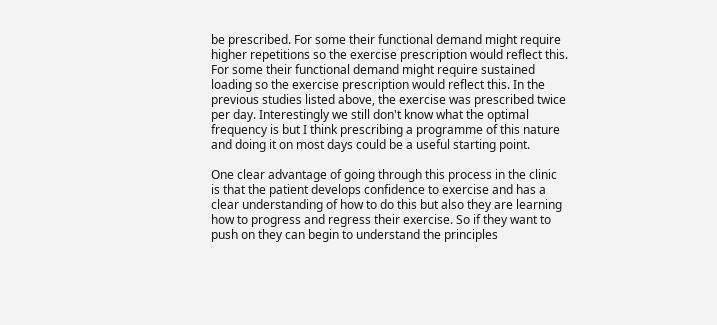be prescribed. For some their functional demand might require higher repetitions so the exercise prescription would reflect this. For some their functional demand might require sustained loading so the exercise prescription would reflect this. In the previous studies listed above, the exercise was prescribed twice per day. Interestingly we still don't know what the optimal frequency is but I think prescribing a programme of this nature and doing it on most days could be a useful starting point.

One clear advantage of going through this process in the clinic is that the patient develops confidence to exercise and has a clear understanding of how to do this but also they are learning how to progress and regress their exercise. So if they want to push on they can begin to understand the principles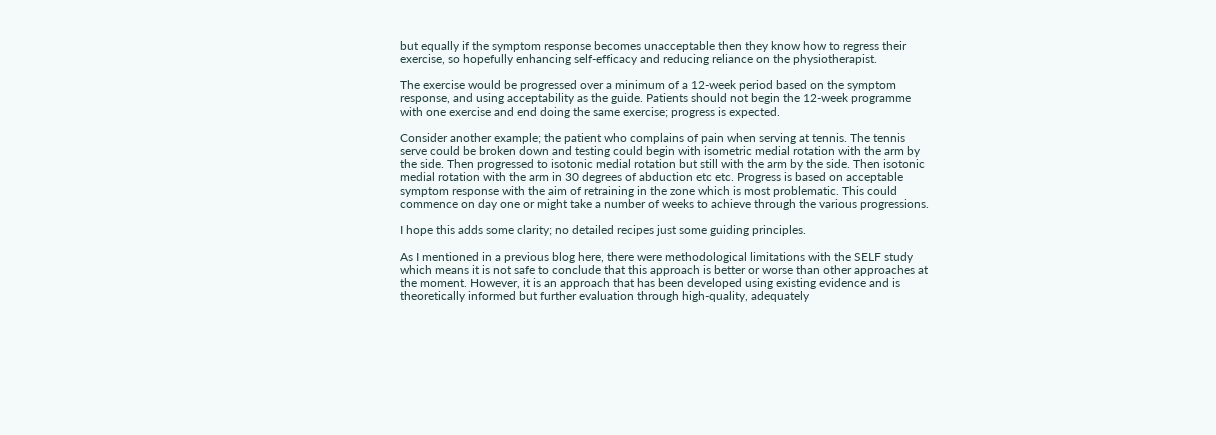but equally if the symptom response becomes unacceptable then they know how to regress their exercise, so hopefully enhancing self-efficacy and reducing reliance on the physiotherapist.

The exercise would be progressed over a minimum of a 12-week period based on the symptom response, and using acceptability as the guide. Patients should not begin the 12-week programme with one exercise and end doing the same exercise; progress is expected.

Consider another example; the patient who complains of pain when serving at tennis. The tennis serve could be broken down and testing could begin with isometric medial rotation with the arm by the side. Then progressed to isotonic medial rotation but still with the arm by the side. Then isotonic medial rotation with the arm in 30 degrees of abduction etc etc. Progress is based on acceptable symptom response with the aim of retraining in the zone which is most problematic. This could commence on day one or might take a number of weeks to achieve through the various progressions.

I hope this adds some clarity; no detailed recipes just some guiding principles.

As I mentioned in a previous blog here, there were methodological limitations with the SELF study which means it is not safe to conclude that this approach is better or worse than other approaches at the moment. However, it is an approach that has been developed using existing evidence and is theoretically informed but further evaluation through high-quality, adequately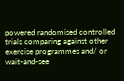powered randomised controlled trials comparing against other exercise programmes and/ or wait-and-see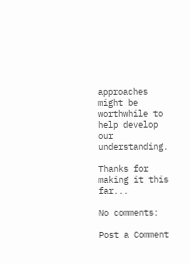approaches might be worthwhile to help develop our understanding.

Thanks for making it this far...

No comments:

Post a Comment